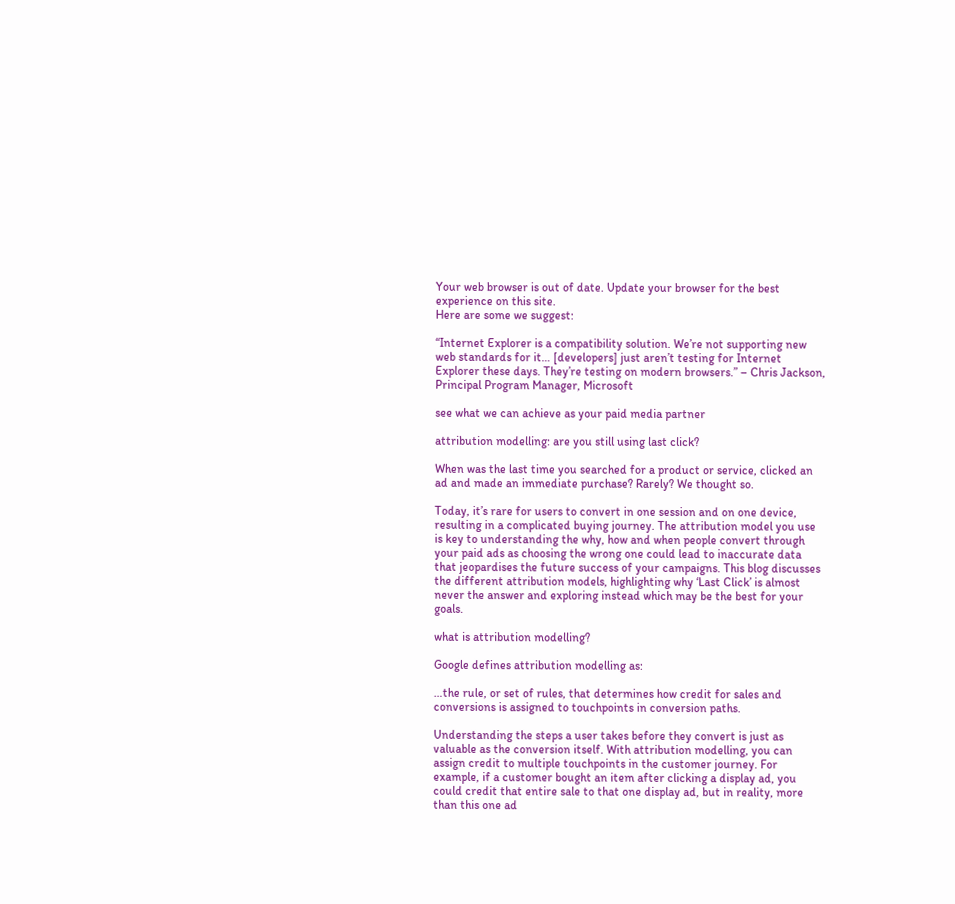Your web browser is out of date. Update your browser for the best experience on this site.
Here are some we suggest:

“Internet Explorer is a compatibility solution. We’re not supporting new web standards for it… [developers] just aren’t testing for Internet Explorer these days. They’re testing on modern browsers.” – Chris Jackson, Principal Program Manager, Microsoft

see what we can achieve as your paid media partner

attribution modelling: are you still using last click?

When was the last time you searched for a product or service, clicked an ad and made an immediate purchase? Rarely? We thought so.

Today, it’s rare for users to convert in one session and on one device, resulting in a complicated buying journey. The attribution model you use is key to understanding the why, how and when people convert through your paid ads as choosing the wrong one could lead to inaccurate data that jeopardises the future success of your campaigns. This blog discusses the different attribution models, highlighting why ‘Last Click’ is almost never the answer and exploring instead which may be the best for your goals.

what is attribution modelling?

Google defines attribution modelling as:

…the rule, or set of rules, that determines how credit for sales and conversions is assigned to touchpoints in conversion paths.

Understanding the steps a user takes before they convert is just as valuable as the conversion itself. With attribution modelling, you can assign credit to multiple touchpoints in the customer journey. For example, if a customer bought an item after clicking a display ad, you could credit that entire sale to that one display ad, but in reality, more than this one ad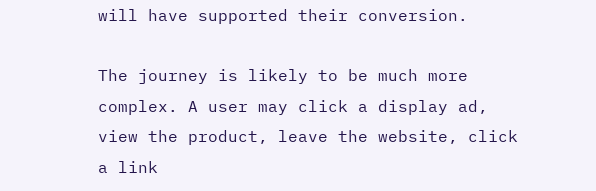will have supported their conversion.

The journey is likely to be much more complex. A user may click a display ad, view the product, leave the website, click a link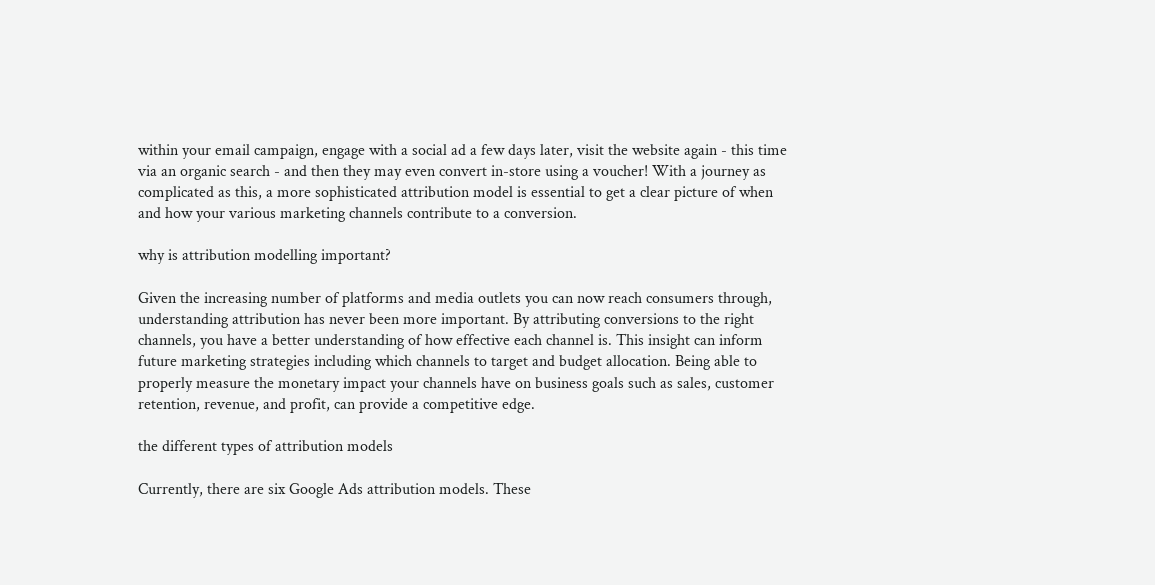within your email campaign, engage with a social ad a few days later, visit the website again - this time via an organic search - and then they may even convert in-store using a voucher! With a journey as complicated as this, a more sophisticated attribution model is essential to get a clear picture of when and how your various marketing channels contribute to a conversion.

why is attribution modelling important?

Given the increasing number of platforms and media outlets you can now reach consumers through, understanding attribution has never been more important. By attributing conversions to the right channels, you have a better understanding of how effective each channel is. This insight can inform future marketing strategies including which channels to target and budget allocation. Being able to properly measure the monetary impact your channels have on business goals such as sales, customer retention, revenue, and profit, can provide a competitive edge.

the different types of attribution models

Currently, there are six Google Ads attribution models. These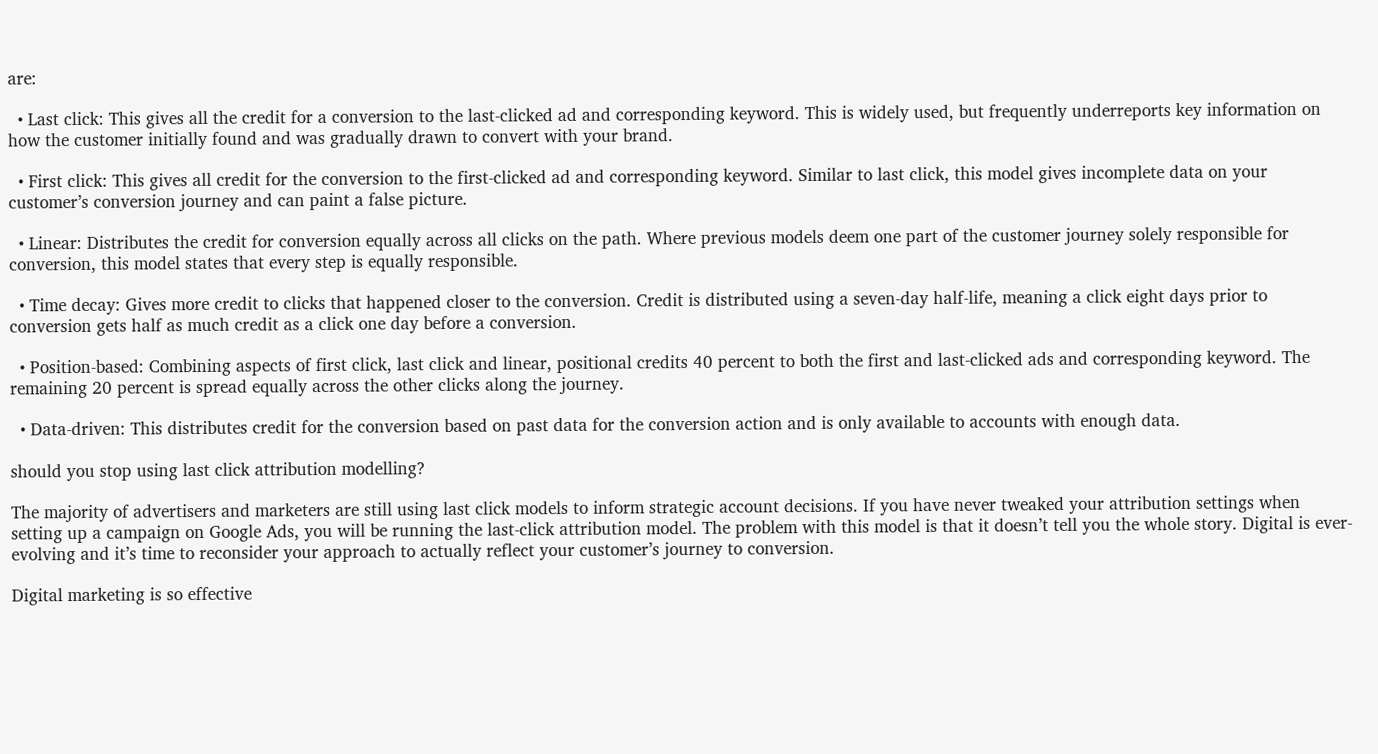are:

  • Last click: This gives all the credit for a conversion to the last-clicked ad and corresponding keyword. This is widely used, but frequently underreports key information on how the customer initially found and was gradually drawn to convert with your brand.

  • First click: This gives all credit for the conversion to the first-clicked ad and corresponding keyword. Similar to last click, this model gives incomplete data on your customer’s conversion journey and can paint a false picture.

  • Linear: Distributes the credit for conversion equally across all clicks on the path. Where previous models deem one part of the customer journey solely responsible for conversion, this model states that every step is equally responsible.

  • Time decay: Gives more credit to clicks that happened closer to the conversion. Credit is distributed using a seven-day half-life, meaning a click eight days prior to conversion gets half as much credit as a click one day before a conversion.

  • Position-based: Combining aspects of first click, last click and linear, positional credits 40 percent to both the first and last-clicked ads and corresponding keyword. The remaining 20 percent is spread equally across the other clicks along the journey.

  • Data-driven: This distributes credit for the conversion based on past data for the conversion action and is only available to accounts with enough data.

should you stop using last click attribution modelling?

The majority of advertisers and marketers are still using last click models to inform strategic account decisions. If you have never tweaked your attribution settings when setting up a campaign on Google Ads, you will be running the last-click attribution model. The problem with this model is that it doesn’t tell you the whole story. Digital is ever-evolving and it’s time to reconsider your approach to actually reflect your customer’s journey to conversion.

Digital marketing is so effective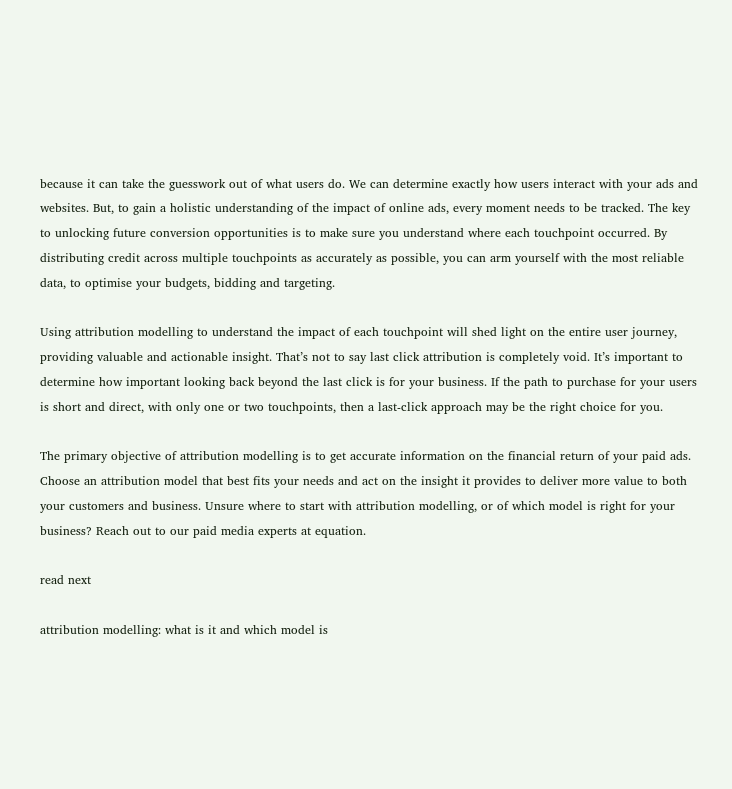because it can take the guesswork out of what users do. We can determine exactly how users interact with your ads and websites. But, to gain a holistic understanding of the impact of online ads, every moment needs to be tracked. The key to unlocking future conversion opportunities is to make sure you understand where each touchpoint occurred. By distributing credit across multiple touchpoints as accurately as possible, you can arm yourself with the most reliable data, to optimise your budgets, bidding and targeting.

Using attribution modelling to understand the impact of each touchpoint will shed light on the entire user journey, providing valuable and actionable insight. That’s not to say last click attribution is completely void. It’s important to determine how important looking back beyond the last click is for your business. If the path to purchase for your users is short and direct, with only one or two touchpoints, then a last-click approach may be the right choice for you.

The primary objective of attribution modelling is to get accurate information on the financial return of your paid ads. Choose an attribution model that best fits your needs and act on the insight it provides to deliver more value to both your customers and business. Unsure where to start with attribution modelling, or of which model is right for your business? Reach out to our paid media experts at equation.

read next

attribution modelling: what is it and which model is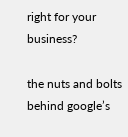right for your business?

the nuts and bolts behind google’s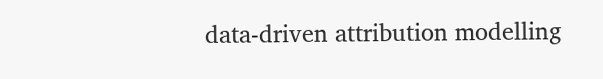data-driven attribution modelling